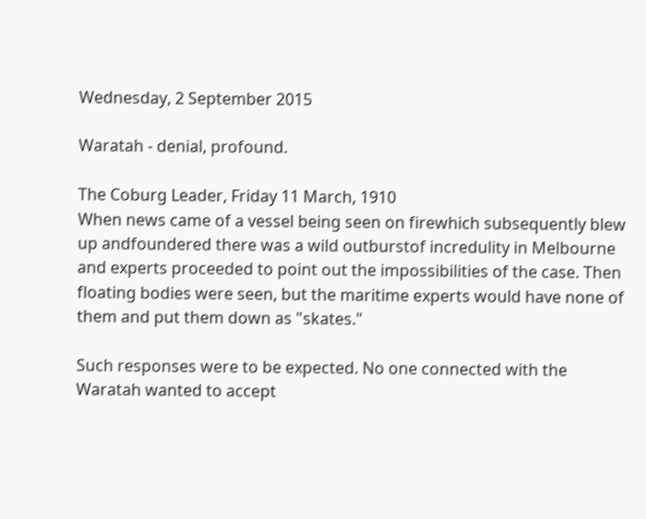Wednesday, 2 September 2015

Waratah - denial, profound.

The Coburg Leader, Friday 11 March, 1910
When news came of a vessel being seen on firewhich subsequently blew up andfoundered there was a wild outburstof incredulity in Melbourne and experts proceeded to point out the impossibilities of the case. Then floating bodies were seen, but the maritime experts would have none of them and put them down as "skates."

Such responses were to be expected. No one connected with the Waratah wanted to accept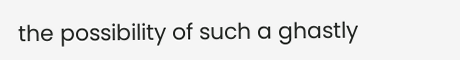the possibility of such a ghastly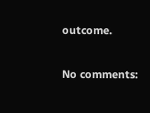outcome.

No comments: